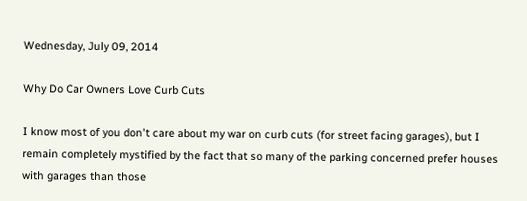Wednesday, July 09, 2014

Why Do Car Owners Love Curb Cuts

I know most of you don't care about my war on curb cuts (for street facing garages), but I remain completely mystified by the fact that so many of the parking concerned prefer houses with garages than those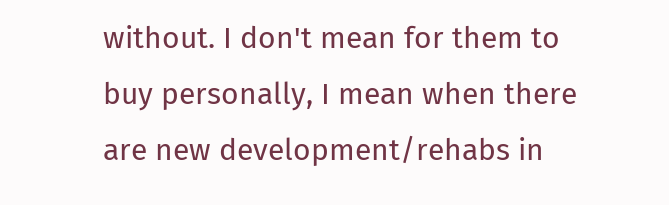without. I don't mean for them to buy personally, I mean when there are new development/rehabs in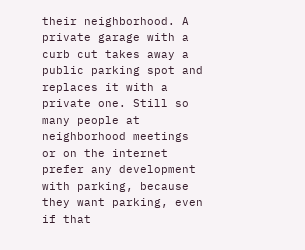their neighborhood. A private garage with a curb cut takes away a public parking spot and replaces it with a private one. Still so many people at neighborhood meetings or on the internet prefer any development with parking, because they want parking, even if that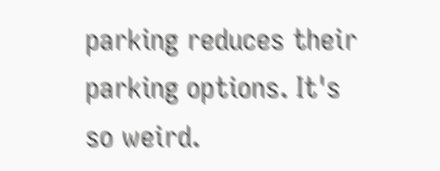parking reduces their parking options. It's so weird.